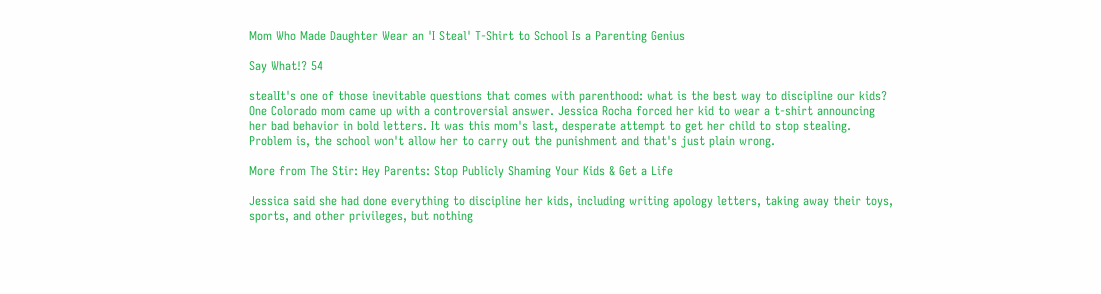Mom Who Made Daughter Wear an 'I Steal' T-Shirt to School Is a Parenting Genius

Say What!? 54

stealIt's one of those inevitable questions that comes with parenthood: what is the best way to discipline our kids? One Colorado mom came up with a controversial answer. Jessica Rocha forced her kid to wear a t-shirt announcing her bad behavior in bold letters. It was this mom's last, desperate attempt to get her child to stop stealing. Problem is, the school won't allow her to carry out the punishment and that's just plain wrong.

More from The Stir: Hey Parents: Stop Publicly Shaming Your Kids & Get a Life

Jessica said she had done everything to discipline her kids, including writing apology letters, taking away their toys, sports, and other privileges, but nothing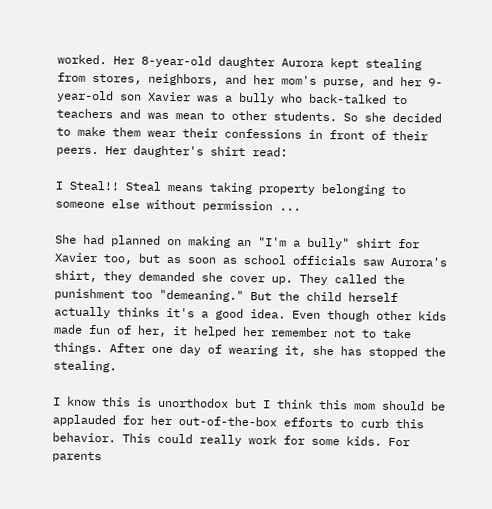worked. Her 8-year-old daughter Aurora kept stealing from stores, neighbors, and her mom's purse, and her 9-year-old son Xavier was a bully who back-talked to teachers and was mean to other students. So she decided to make them wear their confessions in front of their peers. Her daughter's shirt read:

I Steal!! Steal means taking property belonging to someone else without permission ...

She had planned on making an "I'm a bully" shirt for Xavier too, but as soon as school officials saw Aurora's shirt, they demanded she cover up. They called the punishment too "demeaning." But the child herself actually thinks it's a good idea. Even though other kids made fun of her, it helped her remember not to take things. After one day of wearing it, she has stopped the stealing.

I know this is unorthodox but I think this mom should be applauded for her out-of-the-box efforts to curb this behavior. This could really work for some kids. For parents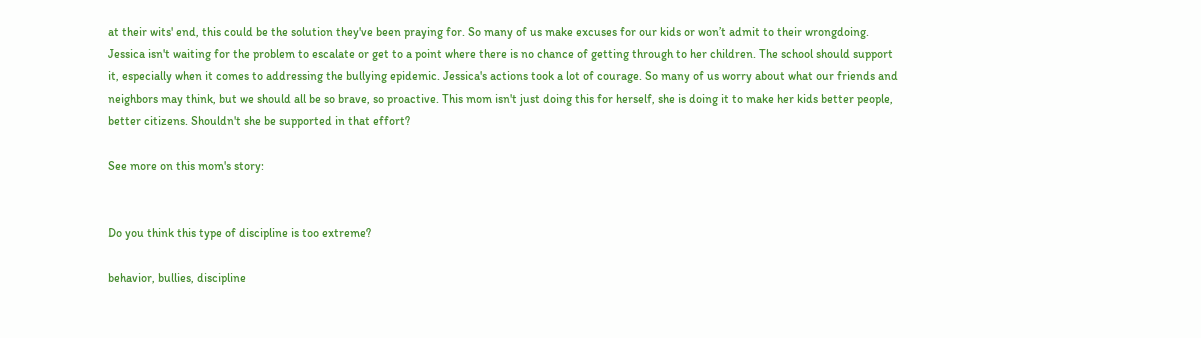at their wits' end, this could be the solution they've been praying for. So many of us make excuses for our kids or won’t admit to their wrongdoing. Jessica isn't waiting for the problem to escalate or get to a point where there is no chance of getting through to her children. The school should support it, especially when it comes to addressing the bullying epidemic. Jessica's actions took a lot of courage. So many of us worry about what our friends and neighbors may think, but we should all be so brave, so proactive. This mom isn't just doing this for herself, she is doing it to make her kids better people, better citizens. Shouldn't she be supported in that effort?

See more on this mom's story:


Do you think this type of discipline is too extreme?

behavior, bullies, discipline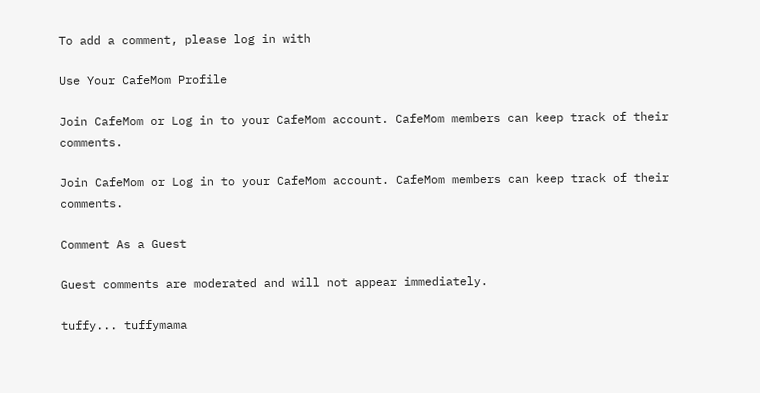To add a comment, please log in with

Use Your CafeMom Profile

Join CafeMom or Log in to your CafeMom account. CafeMom members can keep track of their comments.

Join CafeMom or Log in to your CafeMom account. CafeMom members can keep track of their comments.

Comment As a Guest

Guest comments are moderated and will not appear immediately.

tuffy... tuffymama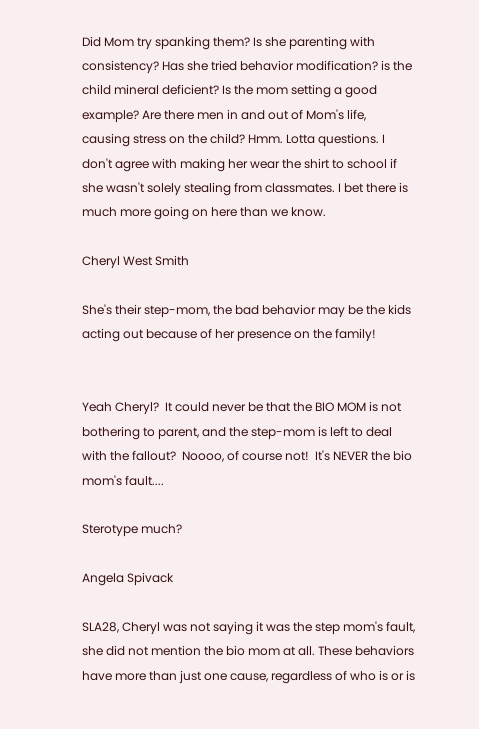Did Mom try spanking them? Is she parenting with consistency? Has she tried behavior modification? is the child mineral deficient? Is the mom setting a good example? Are there men in and out of Mom's life, causing stress on the child? Hmm. Lotta questions. I don't agree with making her wear the shirt to school if she wasn't solely stealing from classmates. I bet there is much more going on here than we know.

Cheryl West Smith

She's their step-mom, the bad behavior may be the kids acting out because of her presence on the family!


Yeah Cheryl?  It could never be that the BIO MOM is not bothering to parent, and the step-mom is left to deal with the fallout?  Noooo, of course not!  It's NEVER the bio mom's fault....

Sterotype much?

Angela Spivack

SLA28, Cheryl was not saying it was the step mom's fault, she did not mention the bio mom at all. These behaviors have more than just one cause, regardless of who is or is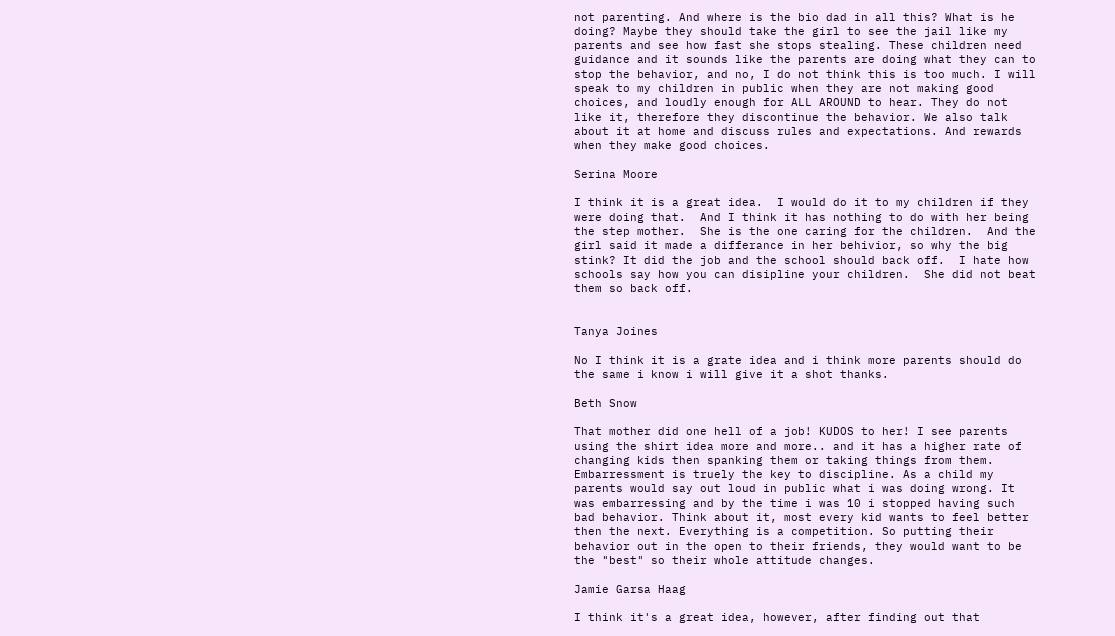not parenting. And where is the bio dad in all this? What is he doing? Maybe they should take the girl to see the jail like my parents and see how fast she stops stealing. These children need guidance and it sounds like the parents are doing what they can to stop the behavior, and no, I do not think this is too much. I will speak to my children in public when they are not making good choices, and loudly enough for ALL AROUND to hear. They do not like it, therefore they discontinue the behavior. We also talk about it at home and discuss rules and expectations. And rewards when they make good choices.

Serina Moore

I think it is a great idea.  I would do it to my children if they were doing that.  And I think it has nothing to do with her being the step mother.  She is the one caring for the children.  And the girl said it made a differance in her behivior, so why the big stink? It did the job and the school should back off.  I hate how schools say how you can disipline your children.  She did not beat them so back off.


Tanya Joines

No I think it is a grate idea and i think more parents should do the same i know i will give it a shot thanks.

Beth Snow

That mother did one hell of a job! KUDOS to her! I see parents using the shirt idea more and more.. and it has a higher rate of changing kids then spanking them or taking things from them. Embarressment is truely the key to discipline. As a child my parents would say out loud in public what i was doing wrong. It was embarressing and by the time i was 10 i stopped having such bad behavior. Think about it, most every kid wants to feel better then the next. Everything is a competition. So putting their behavior out in the open to their friends, they would want to be the "best" so their whole attitude changes.

Jamie Garsa Haag

I think it's a great idea, however, after finding out that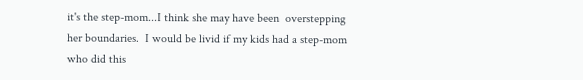it's the step-mom...I think she may have been  overstepping her boundaries.  I would be livid if my kids had a step-mom who did this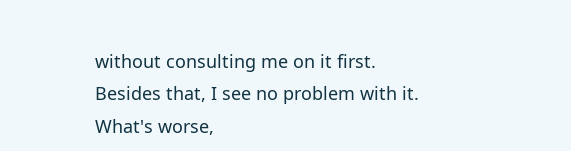without consulting me on it first. Besides that, I see no problem with it.  What's worse,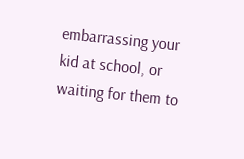embarrassing your kid at school, or waiting for them to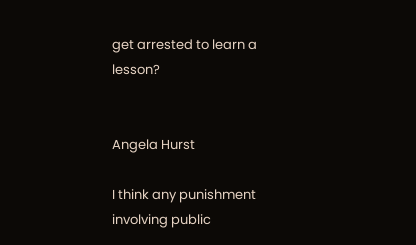get arrested to learn a lesson?


Angela Hurst

I think any punishment involving public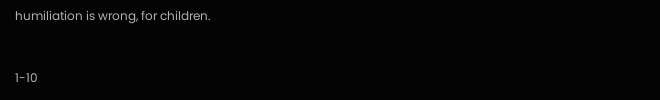humiliation is wrong, for children.


1-10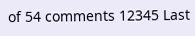of 54 comments 12345 Last